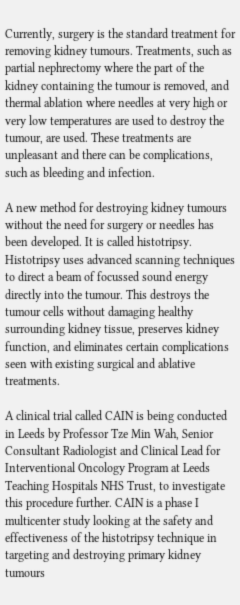Currently, surgery is the standard treatment for removing kidney tumours. Treatments, such as partial nephrectomy where the part of the kidney containing the tumour is removed, and thermal ablation where needles at very high or very low temperatures are used to destroy the tumour, are used. These treatments are unpleasant and there can be complications, such as bleeding and infection.

A new method for destroying kidney tumours without the need for surgery or needles has been developed. It is called histotripsy. Histotripsy uses advanced scanning techniques to direct a beam of focussed sound energy directly into the tumour. This destroys the tumour cells without damaging healthy surrounding kidney tissue, preserves kidney function, and eliminates certain complications seen with existing surgical and ablative treatments.

A clinical trial called CAIN is being conducted in Leeds by Professor Tze Min Wah, Senior Consultant Radiologist and Clinical Lead for Interventional Oncology Program at Leeds Teaching Hospitals NHS Trust, to investigate this procedure further. CAIN is a phase I multicenter study looking at the safety and effectiveness of the histotripsy technique in targeting and destroying primary kidney tumours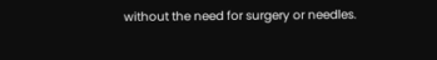without the need for surgery or needles.